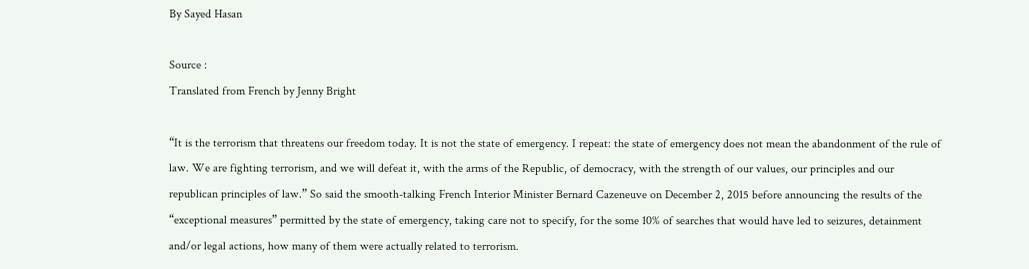By Sayed Hasan

Source :
Translated from French by Jenny Bright

“It is the terrorism that threatens our freedom today. It is not the state of emergency. I repeat: the state of emergency does not mean the abandonment of the rule of law. We are fighting terrorism, and we will defeat it, with the arms of the Republic, of democracy, with the strength of our values, our principles and our republican principles of law.” So said the smooth-talking French Interior Minister Bernard Cazeneuve on December 2, 2015 before announcing the results of the “exceptional measures” permitted by the state of emergency, taking care not to specify, for the some 10% of searches that would have led to seizures, detainment and/or legal actions, how many of them were actually related to terrorism.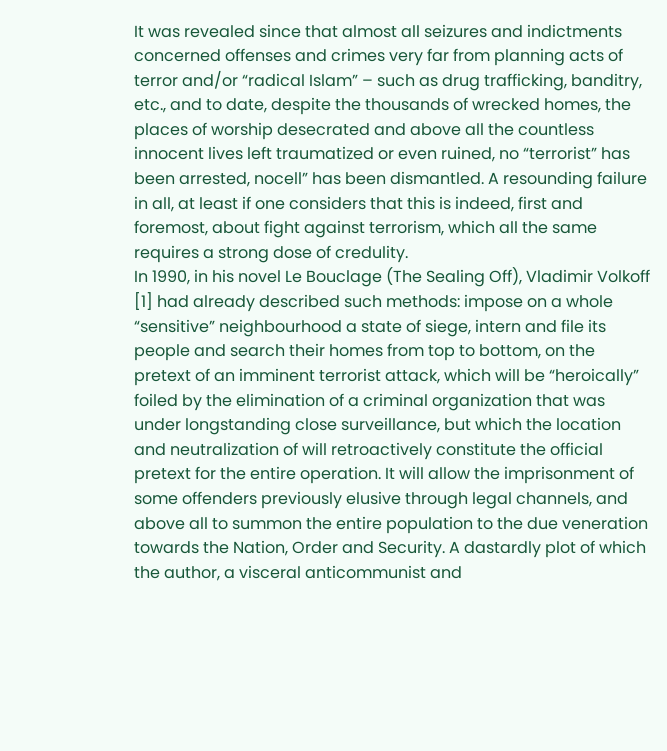It was revealed since that almost all seizures and indictments concerned offenses and crimes very far from planning acts of terror and/or “radical Islam” – such as drug trafficking, banditry, etc., and to date, despite the thousands of wrecked homes, the places of worship desecrated and above all the countless innocent lives left traumatized or even ruined, no “terrorist” has been arrested, nocell” has been dismantled. A resounding failure in all, at least if one considers that this is indeed, first and foremost, about fight against terrorism, which all the same requires a strong dose of credulity.
In 1990, in his novel Le Bouclage (The Sealing Off), Vladimir Volkoff [1] had already described such methods: impose on a whole “sensitive” neighbourhood a state of siege, intern and file its people and search their homes from top to bottom, on the pretext of an imminent terrorist attack, which will be “heroically” foiled by the elimination of a criminal organization that was under longstanding close surveillance, but which the location and neutralization of will retroactively constitute the official pretext for the entire operation. It will allow the imprisonment of some offenders previously elusive through legal channels, and above all to summon the entire population to the due veneration towards the Nation, Order and Security. A dastardly plot of which the author, a visceral anticommunist and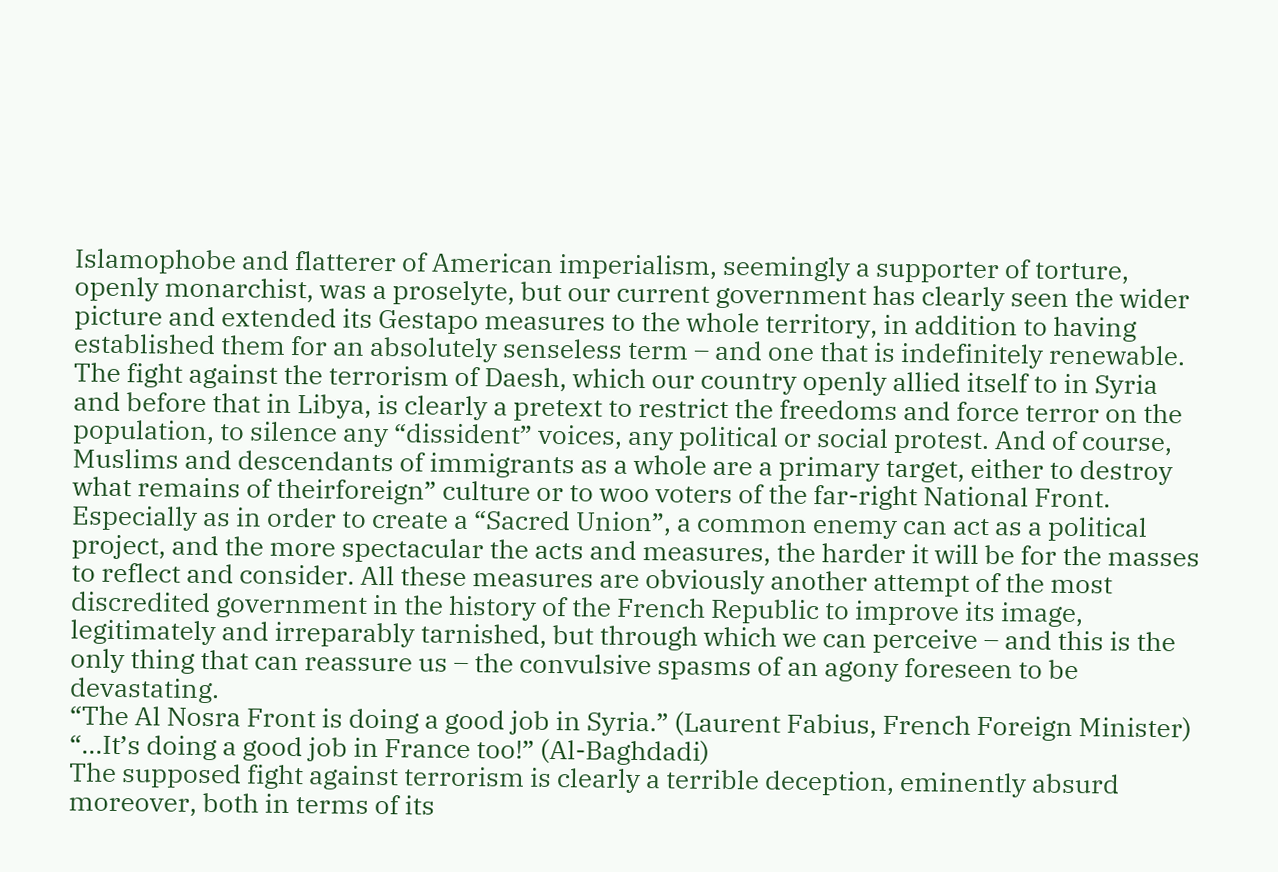Islamophobe and flatterer of American imperialism, seemingly a supporter of torture, openly monarchist, was a proselyte, but our current government has clearly seen the wider picture and extended its Gestapo measures to the whole territory, in addition to having established them for an absolutely senseless term – and one that is indefinitely renewable.
The fight against the terrorism of Daesh, which our country openly allied itself to in Syria and before that in Libya, is clearly a pretext to restrict the freedoms and force terror on the population, to silence any “dissident” voices, any political or social protest. And of course, Muslims and descendants of immigrants as a whole are a primary target, either to destroy what remains of theirforeign” culture or to woo voters of the far-right National Front. Especially as in order to create a “Sacred Union”, a common enemy can act as a political project, and the more spectacular the acts and measures, the harder it will be for the masses to reflect and consider. All these measures are obviously another attempt of the most discredited government in the history of the French Republic to improve its image, legitimately and irreparably tarnished, but through which we can perceive – and this is the only thing that can reassure us – the convulsive spasms of an agony foreseen to be devastating.
“The Al Nosra Front is doing a good job in Syria.” (Laurent Fabius, French Foreign Minister)
“…It’s doing a good job in France too!” (Al-Baghdadi)
The supposed fight against terrorism is clearly a terrible deception, eminently absurd moreover, both in terms of its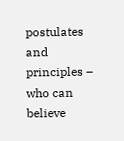postulates and principles – who can believe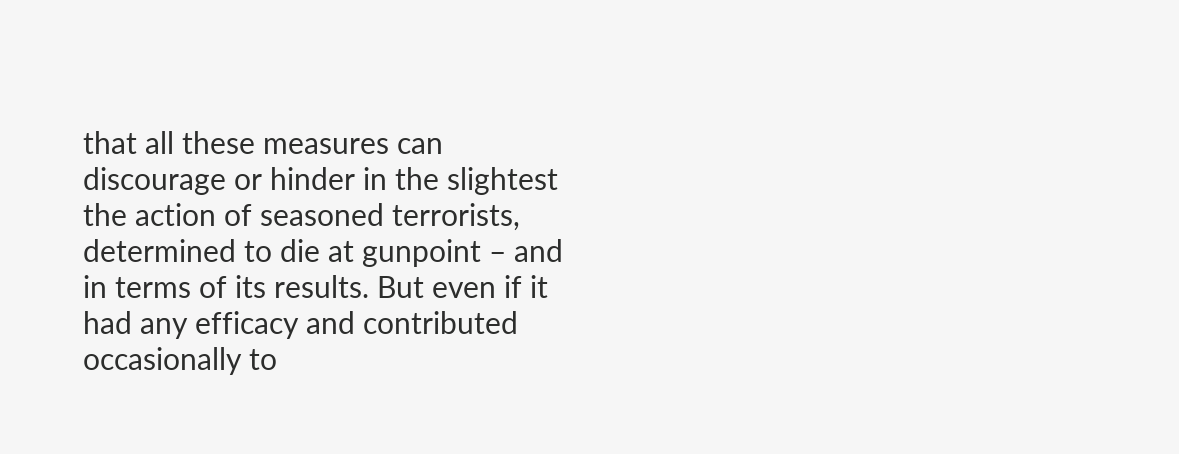that all these measures can discourage or hinder in the slightest the action of seasoned terrorists, determined to die at gunpoint – and in terms of its results. But even if it had any efficacy and contributed occasionally to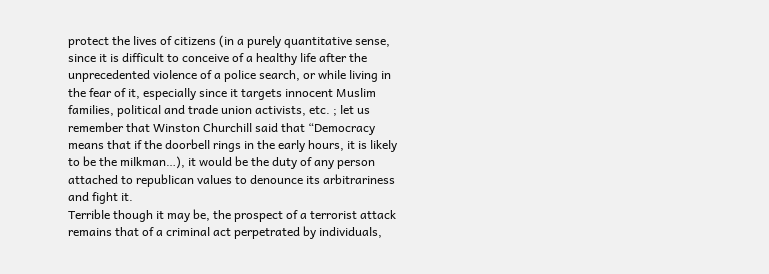protect the lives of citizens (in a purely quantitative sense, since it is difficult to conceive of a healthy life after the unprecedented violence of a police search, or while living in the fear of it, especially since it targets innocent Muslim families, political and trade union activists, etc. ; let us remember that Winston Churchill said that “Democracy means that if the doorbell rings in the early hours, it is likely to be the milkman…), it would be the duty of any person attached to republican values to denounce its arbitrariness and fight it.
Terrible though it may be, the prospect of a terrorist attack remains that of a criminal act perpetrated by individuals,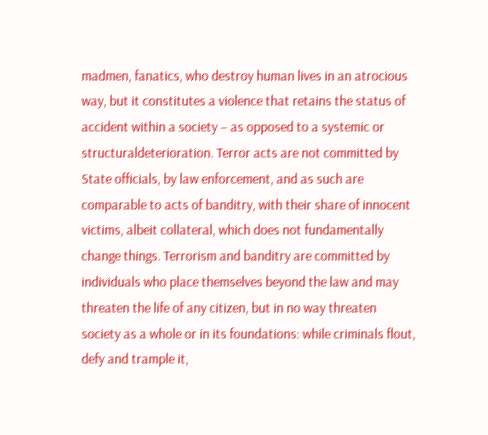madmen, fanatics, who destroy human lives in an atrocious way, but it constitutes a violence that retains the status of accident within a society – as opposed to a systemic or structuraldeterioration. Terror acts are not committed by State officials, by law enforcement, and as such are comparable to acts of banditry, with their share of innocent victims, albeit collateral, which does not fundamentally change things. Terrorism and banditry are committed by individuals who place themselves beyond the law and may threaten the life of any citizen, but in no way threaten society as a whole or in its foundations: while criminals flout, defy and trample it,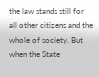the law stands still for all other citizens and the whole of society. But when the State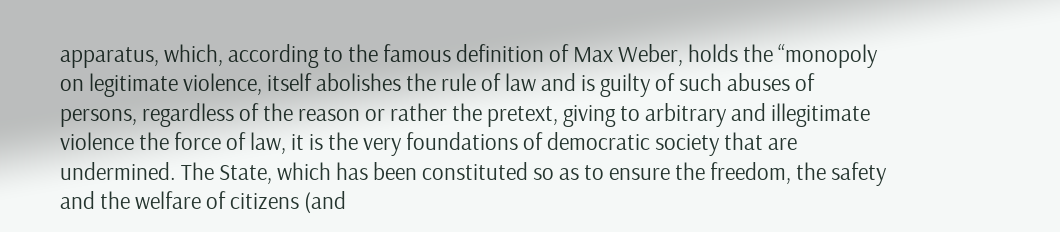apparatus, which, according to the famous definition of Max Weber, holds the “monopoly on legitimate violence, itself abolishes the rule of law and is guilty of such abuses of persons, regardless of the reason or rather the pretext, giving to arbitrary and illegitimate violence the force of law, it is the very foundations of democratic society that are undermined. The State, which has been constituted so as to ensure the freedom, the safety and the welfare of citizens (and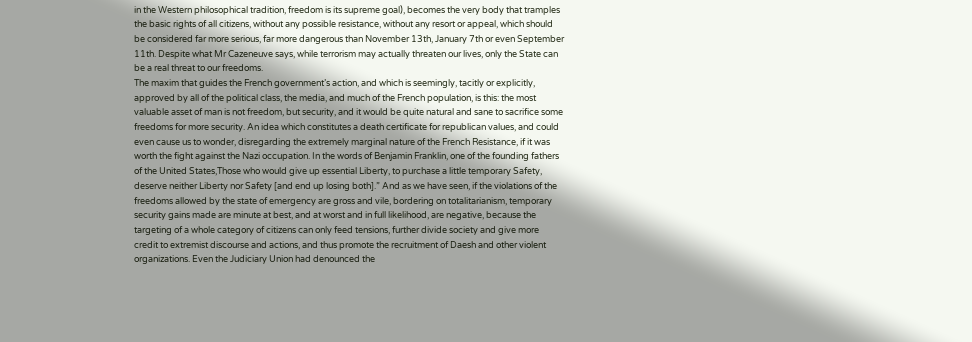in the Western philosophical tradition, freedom is its supreme goal), becomes the very body that tramples the basic rights of all citizens, without any possible resistance, without any resort or appeal, which should be considered far more serious, far more dangerous than November 13th, January 7th or even September 11th. Despite what Mr Cazeneuve says, while terrorism may actually threaten our lives, only the State can be a real threat to our freedoms.
The maxim that guides the French government’s action, and which is seemingly, tacitly or explicitly, approved by all of the political class, the media, and much of the French population, is this: the most valuable asset of man is not freedom, but security, and it would be quite natural and sane to sacrifice some freedoms for more security. An idea which constitutes a death certificate for republican values, and could even cause us to wonder, disregarding the extremely marginal nature of the French Resistance, if it was worth the fight against the Nazi occupation. In the words of Benjamin Franklin, one of the founding fathers of the United States,Those who would give up essential Liberty, to purchase a little temporary Safety, deserve neither Liberty nor Safety [and end up losing both].” And as we have seen, if the violations of the freedoms allowed by the state of emergency are gross and vile, bordering on totalitarianism, temporary security gains made are minute at best, and at worst and in full likelihood, are negative, because the targeting of a whole category of citizens can only feed tensions, further divide society and give more credit to extremist discourse and actions, and thus promote the recruitment of Daesh and other violent organizations. Even the Judiciary Union had denounced the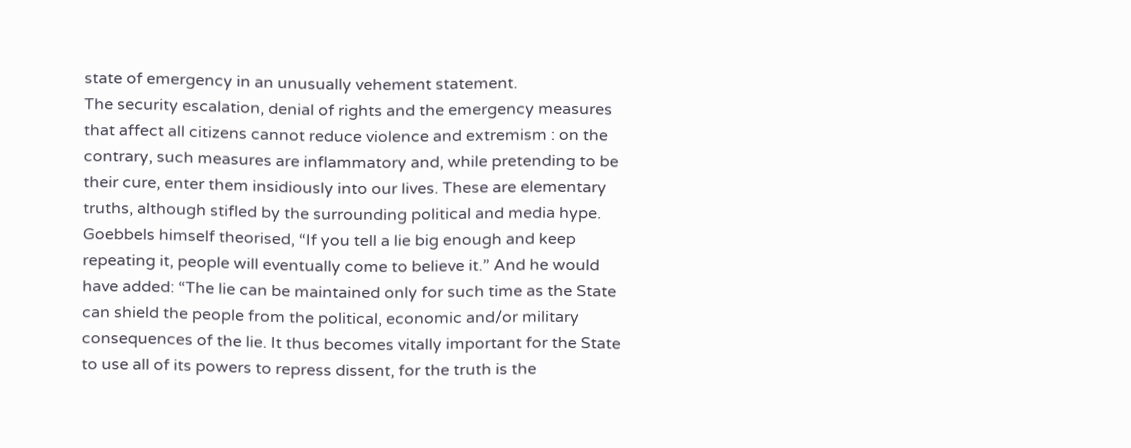state of emergency in an unusually vehement statement.
The security escalation, denial of rights and the emergency measures that affect all citizens cannot reduce violence and extremism : on the contrary, such measures are inflammatory and, while pretending to be their cure, enter them insidiously into our lives. These are elementary truths, although stifled by the surrounding political and media hype. Goebbels himself theorised, “If you tell a lie big enough and keep repeating it, people will eventually come to believe it.” And he would have added: “The lie can be maintained only for such time as the State can shield the people from the political, economic and/or military consequences of the lie. It thus becomes vitally important for the State to use all of its powers to repress dissent, for the truth is the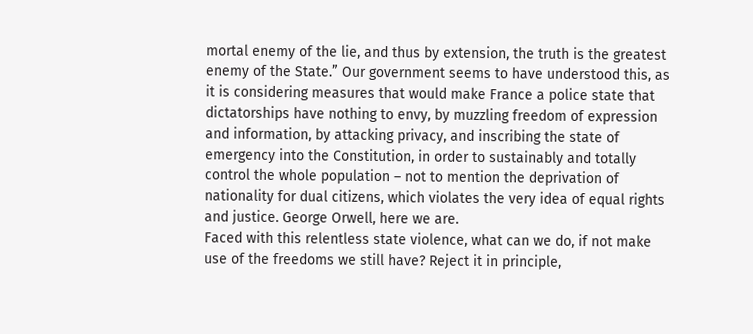mortal enemy of the lie, and thus by extension, the truth is the greatest enemy of the State.” Our government seems to have understood this, as it is considering measures that would make France a police state that dictatorships have nothing to envy, by muzzling freedom of expression and information, by attacking privacy, and inscribing the state of emergency into the Constitution, in order to sustainably and totally control the whole population – not to mention the deprivation of nationality for dual citizens, which violates the very idea of equal rights and justice. George Orwell, here we are.
Faced with this relentless state violence, what can we do, if not make use of the freedoms we still have? Reject it in principle,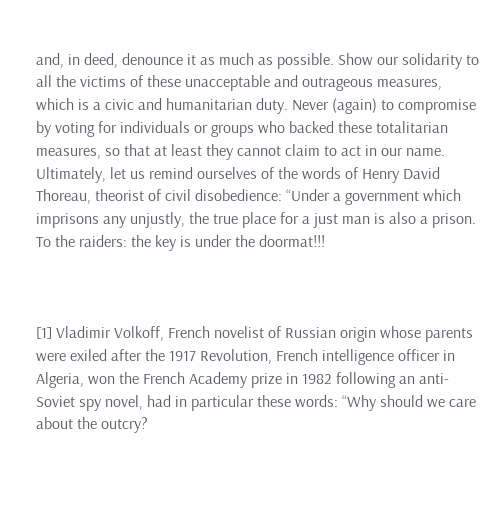and, in deed, denounce it as much as possible. Show our solidarity to all the victims of these unacceptable and outrageous measures, which is a civic and humanitarian duty. Never (again) to compromise by voting for individuals or groups who backed these totalitarian measures, so that at least they cannot claim to act in our name.
Ultimately, let us remind ourselves of the words of Henry David Thoreau, theorist of civil disobedience: “Under a government which imprisons any unjustly, the true place for a just man is also a prison.
To the raiders: the key is under the doormat!!!



[1] Vladimir Volkoff, French novelist of Russian origin whose parents were exiled after the 1917 Revolution, French intelligence officer in Algeria, won the French Academy prize in 1982 following an anti-Soviet spy novel, had in particular these words: “Why should we care about the outcry?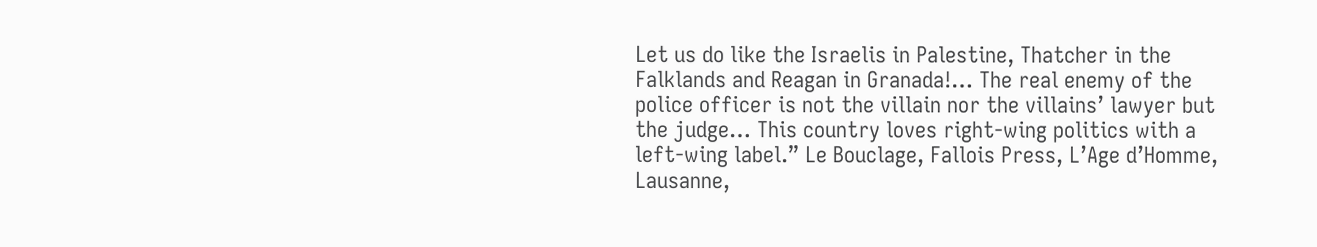Let us do like the Israelis in Palestine, Thatcher in the Falklands and Reagan in Granada!… The real enemy of the police officer is not the villain nor the villains’ lawyer but the judge… This country loves right-wing politics with a left-wing label.” Le Bouclage, Fallois Press, L’Age d’Homme, Lausanne,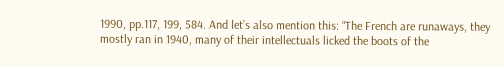1990, pp.117, 199, 584. And let’s also mention this: “The French are runaways, they mostly ran in 1940, many of their intellectuals licked the boots of the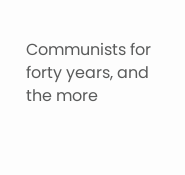Communists for forty years, and the more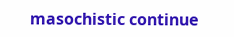masochistic continue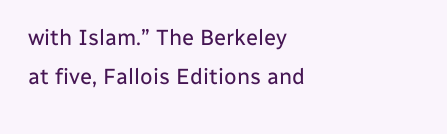with Islam.” The Berkeley at five, Fallois Editions and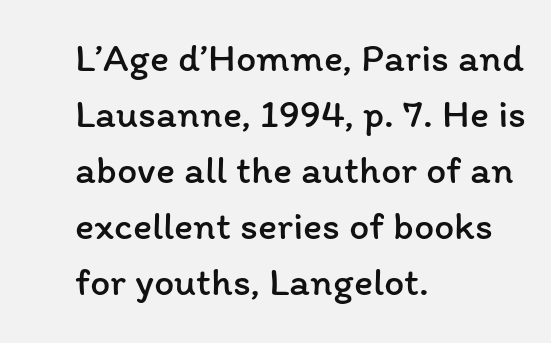L’Age d’Homme, Paris and Lausanne, 1994, p. 7. He is above all the author of an excellent series of books for youths, Langelot.